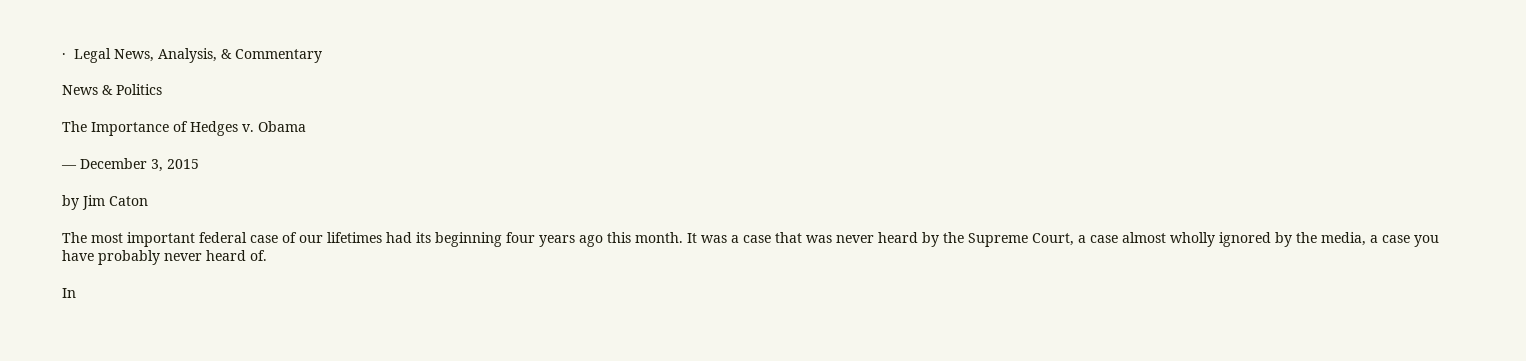·  Legal News, Analysis, & Commentary

News & Politics

The Importance of Hedges v. Obama

— December 3, 2015

by Jim Caton

The most important federal case of our lifetimes had its beginning four years ago this month. It was a case that was never heard by the Supreme Court, a case almost wholly ignored by the media, a case you have probably never heard of.

In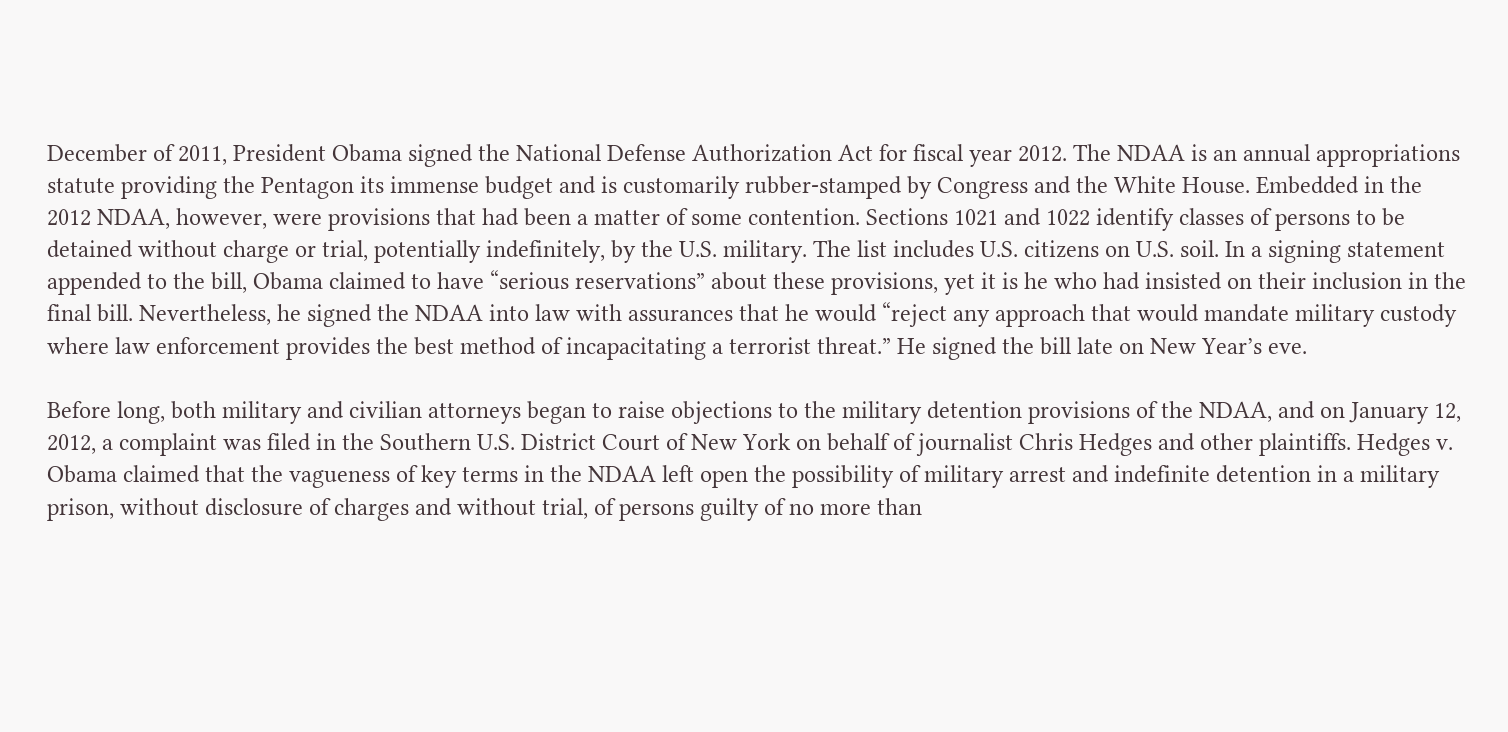December of 2011, President Obama signed the National Defense Authorization Act for fiscal year 2012. The NDAA is an annual appropriations statute providing the Pentagon its immense budget and is customarily rubber-stamped by Congress and the White House. Embedded in the 2012 NDAA, however, were provisions that had been a matter of some contention. Sections 1021 and 1022 identify classes of persons to be detained without charge or trial, potentially indefinitely, by the U.S. military. The list includes U.S. citizens on U.S. soil. In a signing statement appended to the bill, Obama claimed to have “serious reservations” about these provisions, yet it is he who had insisted on their inclusion in the final bill. Nevertheless, he signed the NDAA into law with assurances that he would “reject any approach that would mandate military custody where law enforcement provides the best method of incapacitating a terrorist threat.” He signed the bill late on New Year’s eve.

Before long, both military and civilian attorneys began to raise objections to the military detention provisions of the NDAA, and on January 12, 2012, a complaint was filed in the Southern U.S. District Court of New York on behalf of journalist Chris Hedges and other plaintiffs. Hedges v. Obama claimed that the vagueness of key terms in the NDAA left open the possibility of military arrest and indefinite detention in a military prison, without disclosure of charges and without trial, of persons guilty of no more than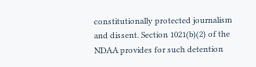constitutionally protected journalism and dissent. Section 1021(b)(2) of the NDAA provides for such detention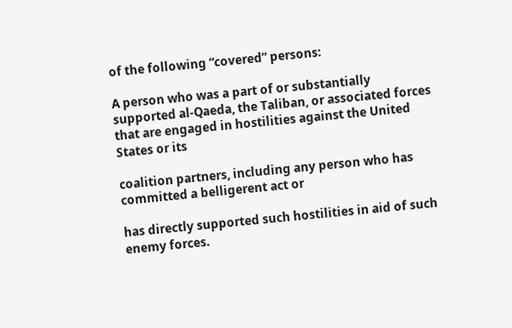of the following “covered” persons:

A person who was a part of or substantially supported al-Qaeda, the Taliban, or associated forces that are engaged in hostilities against the United States or its

coalition partners, including any person who has committed a belligerent act or

has directly supported such hostilities in aid of such enemy forces.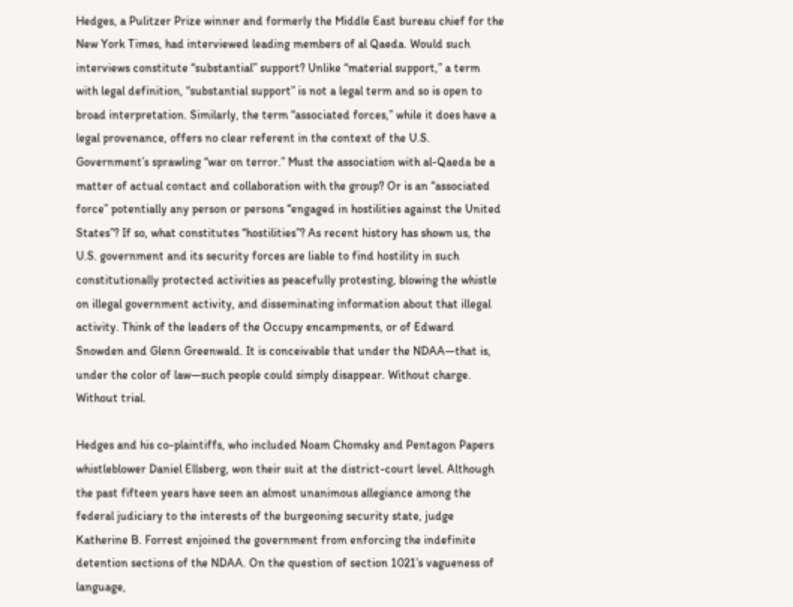Hedges, a Pulitzer Prize winner and formerly the Middle East bureau chief for the New York Times, had interviewed leading members of al Qaeda. Would such interviews constitute “substantial” support? Unlike “material support,” a term with legal definition, “substantial support” is not a legal term and so is open to broad interpretation. Similarly, the term “associated forces,” while it does have a legal provenance, offers no clear referent in the context of the U.S. Government’s sprawling “war on terror.” Must the association with al-Qaeda be a matter of actual contact and collaboration with the group? Or is an “associated force” potentially any person or persons “engaged in hostilities against the United States”? If so, what constitutes “hostilities”? As recent history has shown us, the U.S. government and its security forces are liable to find hostility in such constitutionally protected activities as peacefully protesting, blowing the whistle on illegal government activity, and disseminating information about that illegal activity. Think of the leaders of the Occupy encampments, or of Edward Snowden and Glenn Greenwald. It is conceivable that under the NDAA—that is, under the color of law—such people could simply disappear. Without charge. Without trial.

Hedges and his co-plaintiffs, who included Noam Chomsky and Pentagon Papers whistleblower Daniel Ellsberg, won their suit at the district-court level. Although the past fifteen years have seen an almost unanimous allegiance among the federal judiciary to the interests of the burgeoning security state, judge Katherine B. Forrest enjoined the government from enforcing the indefinite detention sections of the NDAA. On the question of section 1021’s vagueness of language,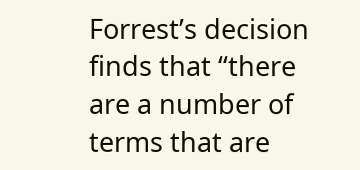Forrest’s decision finds that “there are a number of terms that are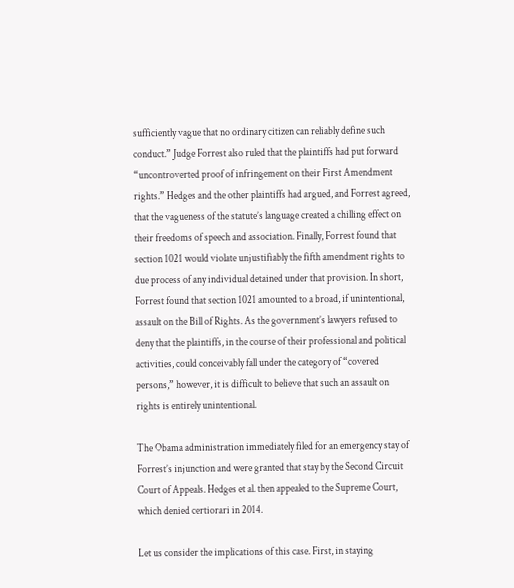sufficiently vague that no ordinary citizen can reliably define such conduct.” Judge Forrest also ruled that the plaintiffs had put forward “uncontroverted proof of infringement on their First Amendment rights.” Hedges and the other plaintiffs had argued, and Forrest agreed, that the vagueness of the statute’s language created a chilling effect on their freedoms of speech and association. Finally, Forrest found that section 1021 would violate unjustifiably the fifth amendment rights to due process of any individual detained under that provision. In short, Forrest found that section 1021 amounted to a broad, if unintentional, assault on the Bill of Rights. As the government’s lawyers refused to deny that the plaintiffs, in the course of their professional and political activities, could conceivably fall under the category of “covered persons,” however, it is difficult to believe that such an assault on rights is entirely unintentional.

The Obama administration immediately filed for an emergency stay of Forrest’s injunction and were granted that stay by the Second Circuit Court of Appeals. Hedges et al. then appealed to the Supreme Court, which denied certiorari in 2014.

Let us consider the implications of this case. First, in staying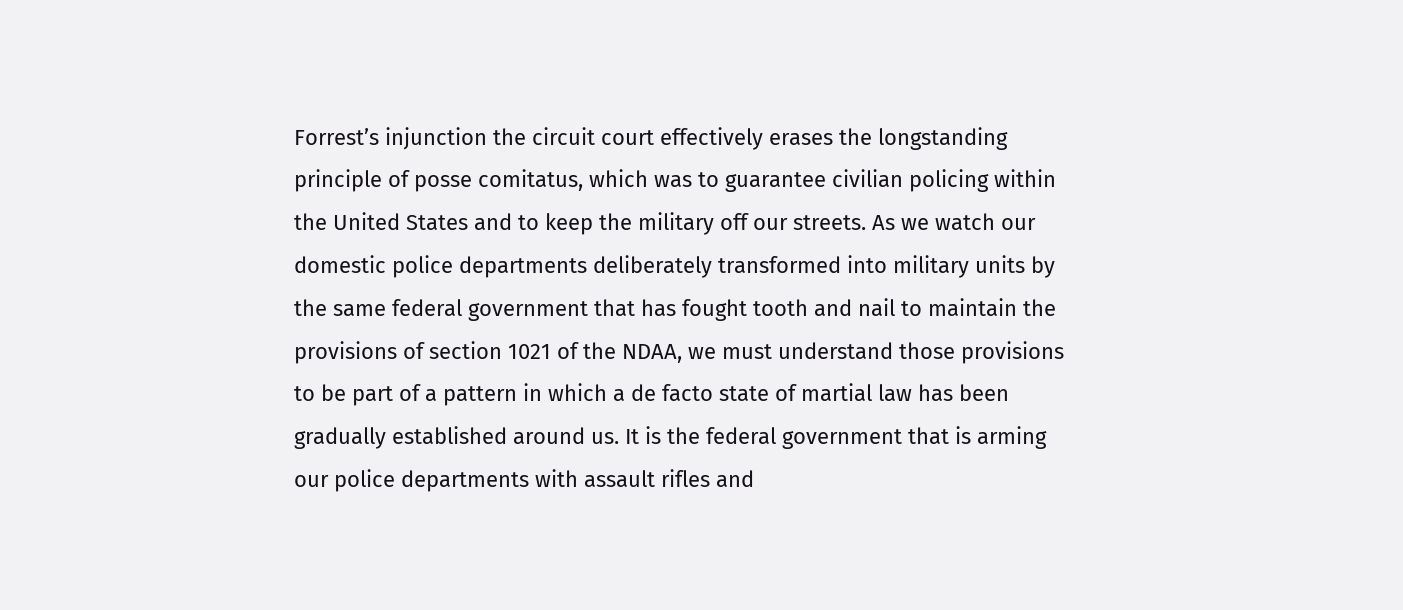Forrest’s injunction the circuit court effectively erases the longstanding principle of posse comitatus, which was to guarantee civilian policing within the United States and to keep the military off our streets. As we watch our domestic police departments deliberately transformed into military units by the same federal government that has fought tooth and nail to maintain the provisions of section 1021 of the NDAA, we must understand those provisions to be part of a pattern in which a de facto state of martial law has been gradually established around us. It is the federal government that is arming our police departments with assault rifles and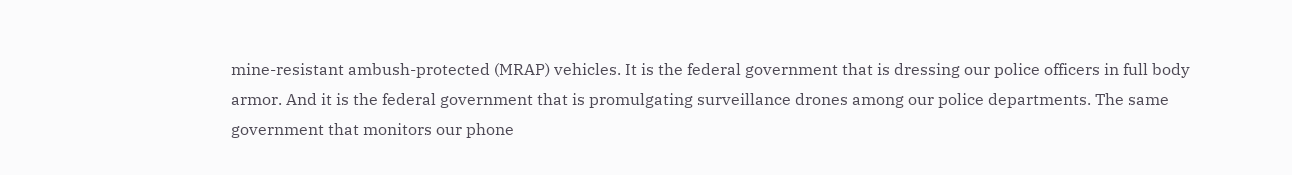mine-resistant ambush-protected (MRAP) vehicles. It is the federal government that is dressing our police officers in full body armor. And it is the federal government that is promulgating surveillance drones among our police departments. The same government that monitors our phone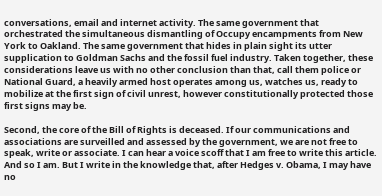conversations, email and internet activity. The same government that orchestrated the simultaneous dismantling of Occupy encampments from New York to Oakland. The same government that hides in plain sight its utter supplication to Goldman Sachs and the fossil fuel industry. Taken together, these considerations leave us with no other conclusion than that, call them police or National Guard, a heavily armed host operates among us, watches us, ready to mobilize at the first sign of civil unrest, however constitutionally protected those first signs may be.

Second, the core of the Bill of Rights is deceased. If our communications and associations are surveilled and assessed by the government, we are not free to speak, write or associate. I can hear a voice scoff that I am free to write this article. And so I am. But I write in the knowledge that, after Hedges v. Obama, I may have no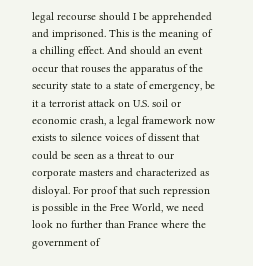legal recourse should I be apprehended and imprisoned. This is the meaning of a chilling effect. And should an event occur that rouses the apparatus of the security state to a state of emergency, be it a terrorist attack on U.S. soil or economic crash, a legal framework now exists to silence voices of dissent that could be seen as a threat to our corporate masters and characterized as disloyal. For proof that such repression is possible in the Free World, we need look no further than France where the government of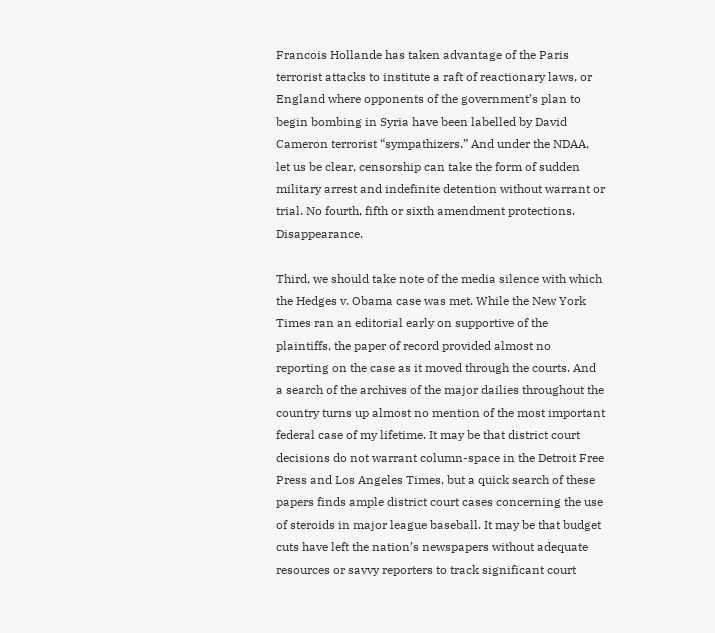Francois Hollande has taken advantage of the Paris terrorist attacks to institute a raft of reactionary laws, or England where opponents of the government’s plan to begin bombing in Syria have been labelled by David Cameron terrorist “sympathizers.” And under the NDAA, let us be clear, censorship can take the form of sudden military arrest and indefinite detention without warrant or trial. No fourth, fifth or sixth amendment protections. Disappearance.

Third, we should take note of the media silence with which the Hedges v. Obama case was met. While the New York Times ran an editorial early on supportive of the plaintiffs, the paper of record provided almost no reporting on the case as it moved through the courts. And a search of the archives of the major dailies throughout the country turns up almost no mention of the most important federal case of my lifetime. It may be that district court decisions do not warrant column-space in the Detroit Free Press and Los Angeles Times, but a quick search of these papers finds ample district court cases concerning the use of steroids in major league baseball. It may be that budget cuts have left the nation’s newspapers without adequate resources or savvy reporters to track significant court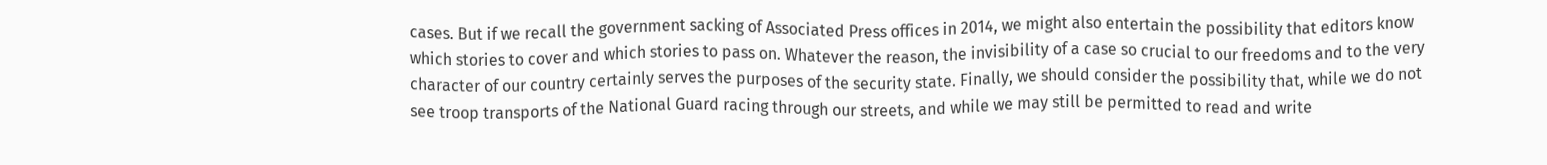cases. But if we recall the government sacking of Associated Press offices in 2014, we might also entertain the possibility that editors know which stories to cover and which stories to pass on. Whatever the reason, the invisibility of a case so crucial to our freedoms and to the very character of our country certainly serves the purposes of the security state. Finally, we should consider the possibility that, while we do not see troop transports of the National Guard racing through our streets, and while we may still be permitted to read and write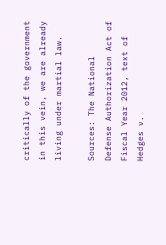critically of the government in this vein, we are already living under martial law.

Sources: The National Defense Authorization Act of Fiscal Year 2012, text of Hedges v.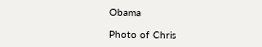Obama

Photo of Chris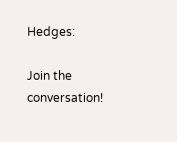Hedges:

Join the conversation!